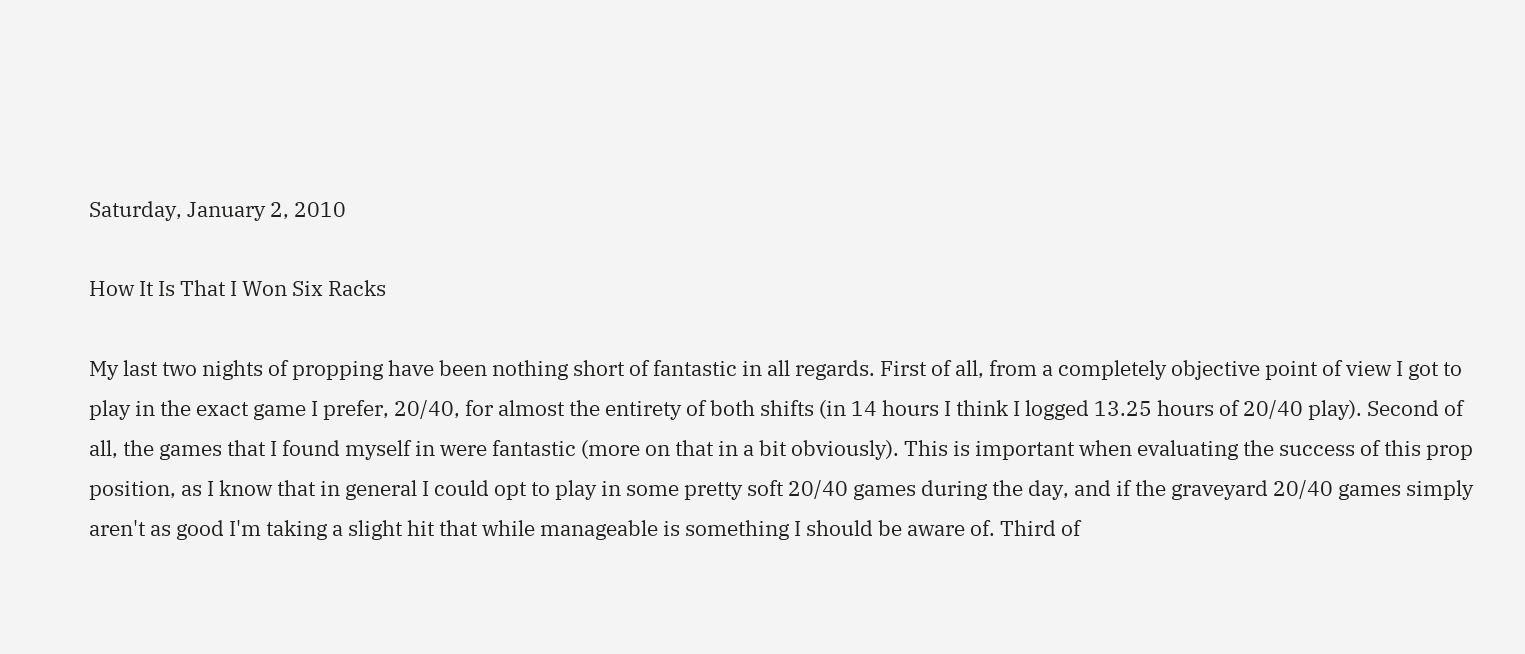Saturday, January 2, 2010

How It Is That I Won Six Racks

My last two nights of propping have been nothing short of fantastic in all regards. First of all, from a completely objective point of view I got to play in the exact game I prefer, 20/40, for almost the entirety of both shifts (in 14 hours I think I logged 13.25 hours of 20/40 play). Second of all, the games that I found myself in were fantastic (more on that in a bit obviously). This is important when evaluating the success of this prop position, as I know that in general I could opt to play in some pretty soft 20/40 games during the day, and if the graveyard 20/40 games simply aren't as good I'm taking a slight hit that while manageable is something I should be aware of. Third of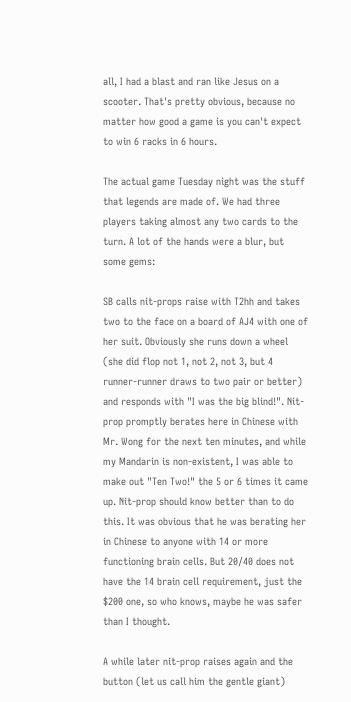all, I had a blast and ran like Jesus on a scooter. That's pretty obvious, because no matter how good a game is you can't expect to win 6 racks in 6 hours.

The actual game Tuesday night was the stuff that legends are made of. We had three players taking almost any two cards to the turn. A lot of the hands were a blur, but some gems:

SB calls nit-props raise with T2hh and takes two to the face on a board of AJ4 with one of her suit. Obviously she runs down a wheel (she did flop not 1, not 2, not 3, but 4 runner-runner draws to two pair or better) and responds with "I was the big blind!". Nit-prop promptly berates here in Chinese with Mr. Wong for the next ten minutes, and while my Mandarin is non-existent, I was able to make out "Ten Two!" the 5 or 6 times it came up. Nit-prop should know better than to do this. It was obvious that he was berating her in Chinese to anyone with 14 or more functioning brain cells. But 20/40 does not have the 14 brain cell requirement, just the $200 one, so who knows, maybe he was safer than I thought.

A while later nit-prop raises again and the button (let us call him the gentle giant)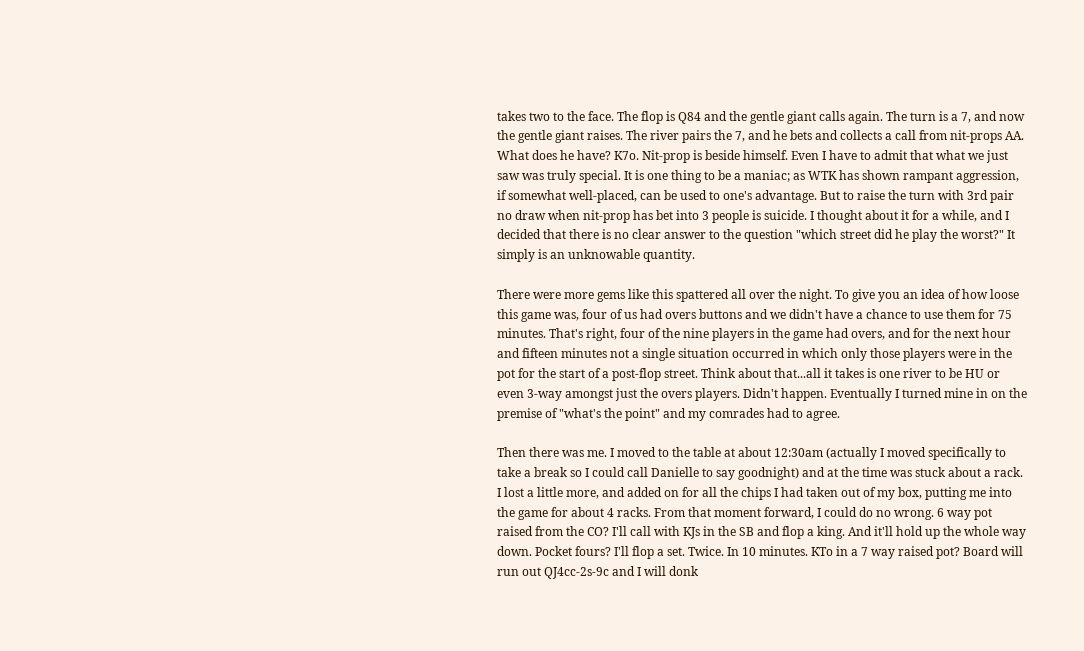takes two to the face. The flop is Q84 and the gentle giant calls again. The turn is a 7, and now the gentle giant raises. The river pairs the 7, and he bets and collects a call from nit-props AA. What does he have? K7o. Nit-prop is beside himself. Even I have to admit that what we just saw was truly special. It is one thing to be a maniac; as WTK has shown rampant aggression, if somewhat well-placed, can be used to one's advantage. But to raise the turn with 3rd pair no draw when nit-prop has bet into 3 people is suicide. I thought about it for a while, and I decided that there is no clear answer to the question "which street did he play the worst?" It simply is an unknowable quantity.

There were more gems like this spattered all over the night. To give you an idea of how loose this game was, four of us had overs buttons and we didn't have a chance to use them for 75 minutes. That's right, four of the nine players in the game had overs, and for the next hour and fifteen minutes not a single situation occurred in which only those players were in the pot for the start of a post-flop street. Think about that...all it takes is one river to be HU or even 3-way amongst just the overs players. Didn't happen. Eventually I turned mine in on the premise of "what's the point" and my comrades had to agree.

Then there was me. I moved to the table at about 12:30am (actually I moved specifically to take a break so I could call Danielle to say goodnight) and at the time was stuck about a rack. I lost a little more, and added on for all the chips I had taken out of my box, putting me into the game for about 4 racks. From that moment forward, I could do no wrong. 6 way pot raised from the CO? I'll call with KJs in the SB and flop a king. And it'll hold up the whole way down. Pocket fours? I'll flop a set. Twice. In 10 minutes. KTo in a 7 way raised pot? Board will run out QJ4cc-2s-9c and I will donk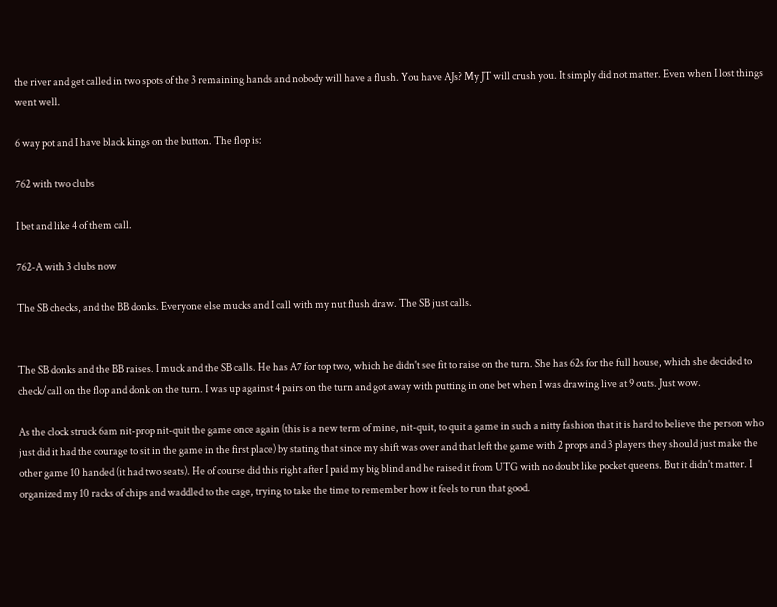the river and get called in two spots of the 3 remaining hands and nobody will have a flush. You have AJs? My JT will crush you. It simply did not matter. Even when I lost things went well.

6 way pot and I have black kings on the button. The flop is:

762 with two clubs

I bet and like 4 of them call.

762-A with 3 clubs now

The SB checks, and the BB donks. Everyone else mucks and I call with my nut flush draw. The SB just calls.


The SB donks and the BB raises. I muck and the SB calls. He has A7 for top two, which he didn't see fit to raise on the turn. She has 62s for the full house, which she decided to check/call on the flop and donk on the turn. I was up against 4 pairs on the turn and got away with putting in one bet when I was drawing live at 9 outs. Just wow.

As the clock struck 6am nit-prop nit-quit the game once again (this is a new term of mine, nit-quit, to quit a game in such a nitty fashion that it is hard to believe the person who just did it had the courage to sit in the game in the first place) by stating that since my shift was over and that left the game with 2 props and 3 players they should just make the other game 10 handed (it had two seats). He of course did this right after I paid my big blind and he raised it from UTG with no doubt like pocket queens. But it didn't matter. I organized my 10 racks of chips and waddled to the cage, trying to take the time to remember how it feels to run that good.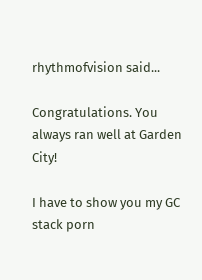rhythmofvision said...

Congratulations. You always ran well at Garden City!

I have to show you my GC stack porn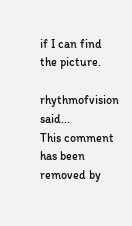if I can find the picture.

rhythmofvision said...
This comment has been removed by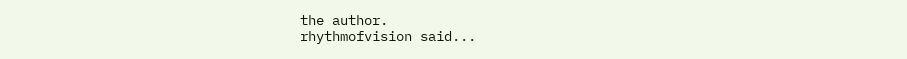the author.
rhythmofvision said...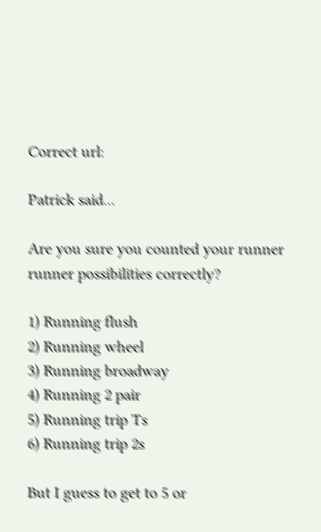Correct url:

Patrick said...

Are you sure you counted your runner runner possibilities correctly?

1) Running flush
2) Running wheel
3) Running broadway
4) Running 2 pair
5) Running trip Ts
6) Running trip 2s

But I guess to get to 5 or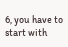6, you have to start with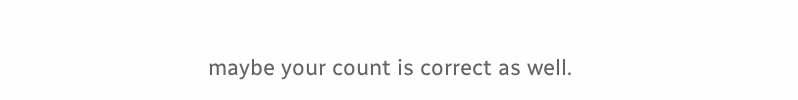maybe your count is correct as well.